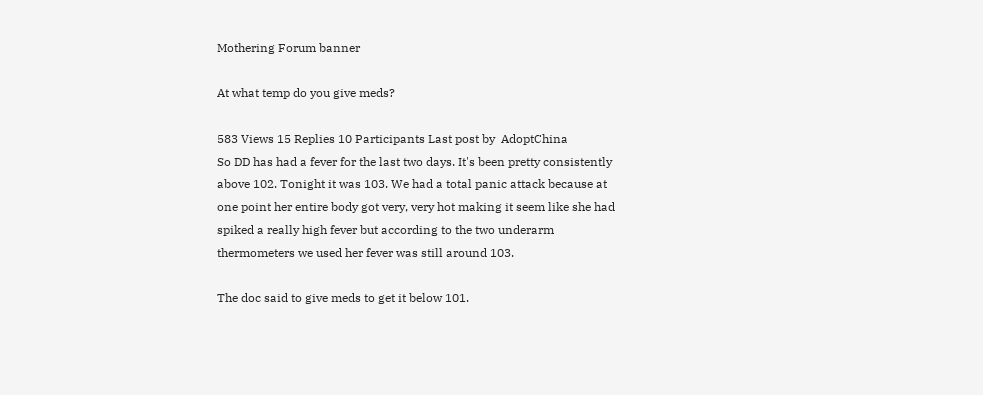Mothering Forum banner

At what temp do you give meds?

583 Views 15 Replies 10 Participants Last post by  AdoptChina
So DD has had a fever for the last two days. It's been pretty consistently above 102. Tonight it was 103. We had a total panic attack because at one point her entire body got very, very hot making it seem like she had spiked a really high fever but according to the two underarm thermometers we used her fever was still around 103.

The doc said to give meds to get it below 101.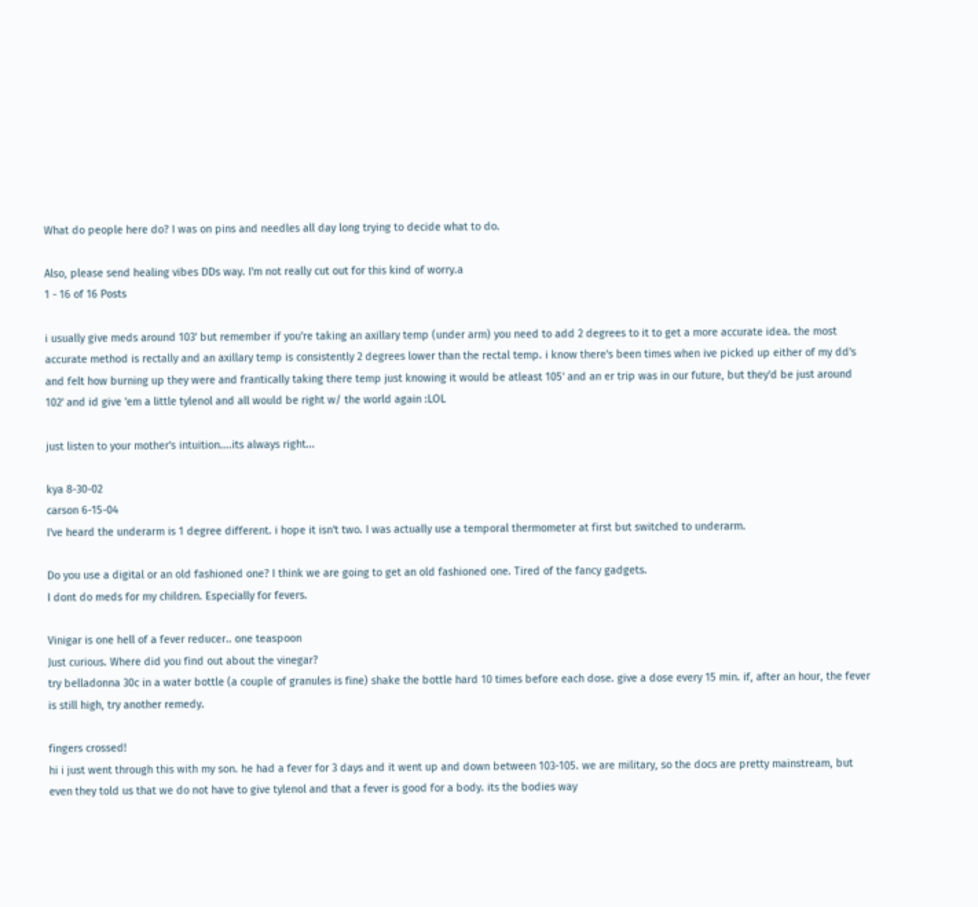What do people here do? I was on pins and needles all day long trying to decide what to do.

Also, please send healing vibes DDs way. I'm not really cut out for this kind of worry.a
1 - 16 of 16 Posts

i usually give meds around 103' but remember if you're taking an axillary temp (under arm) you need to add 2 degrees to it to get a more accurate idea. the most accurate method is rectally and an axillary temp is consistently 2 degrees lower than the rectal temp. i know there's been times when ive picked up either of my dd's and felt how burning up they were and frantically taking there temp just knowing it would be atleast 105' and an er trip was in our future, but they'd be just around 102' and id give 'em a little tylenol and all would be right w/ the world again :LOL

just listen to your mother's intuition....its always right...

kya 8-30-02
carson 6-15-04
I've heard the underarm is 1 degree different. i hope it isn't two. I was actually use a temporal thermometer at first but switched to underarm.

Do you use a digital or an old fashioned one? I think we are going to get an old fashioned one. Tired of the fancy gadgets.
I dont do meds for my children. Especially for fevers.

Vinigar is one hell of a fever reducer.. one teaspoon
Just curious. Where did you find out about the vinegar?
try belladonna 30c in a water bottle (a couple of granules is fine) shake the bottle hard 10 times before each dose. give a dose every 15 min. if, after an hour, the fever is still high, try another remedy.

fingers crossed!
hi i just went through this with my son. he had a fever for 3 days and it went up and down between 103-105. we are military, so the docs are pretty mainstream, but even they told us that we do not have to give tylenol and that a fever is good for a body. its the bodies way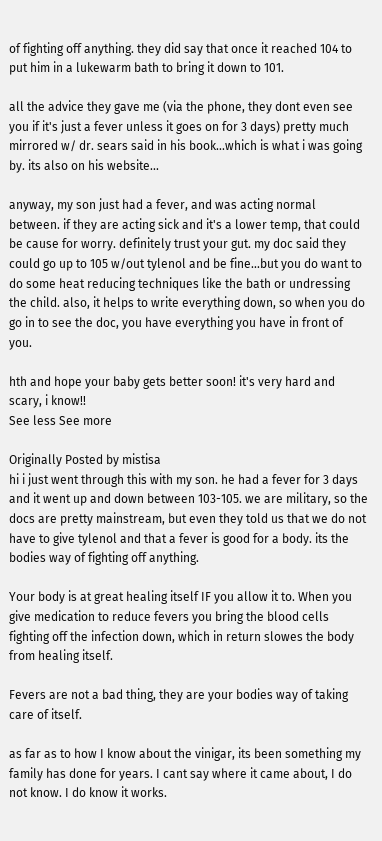of fighting off anything. they did say that once it reached 104 to put him in a lukewarm bath to bring it down to 101.

all the advice they gave me (via the phone, they dont even see you if it's just a fever unless it goes on for 3 days) pretty much mirrored w/ dr. sears said in his book...which is what i was going by. its also on his website...

anyway, my son just had a fever, and was acting normal between. if they are acting sick and it's a lower temp, that could be cause for worry. definitely trust your gut. my doc said they could go up to 105 w/out tylenol and be fine...but you do want to do some heat reducing techniques like the bath or undressing the child. also, it helps to write everything down, so when you do go in to see the doc, you have everything you have in front of you.

hth and hope your baby gets better soon! it's very hard and scary, i know!!
See less See more

Originally Posted by mistisa
hi i just went through this with my son. he had a fever for 3 days and it went up and down between 103-105. we are military, so the docs are pretty mainstream, but even they told us that we do not have to give tylenol and that a fever is good for a body. its the bodies way of fighting off anything.

Your body is at great healing itself IF you allow it to. When you give medication to reduce fevers you bring the blood cells fighting off the infection down, which in return slowes the body from healing itself.

Fevers are not a bad thing, they are your bodies way of taking care of itself.

as far as to how I know about the vinigar, its been something my family has done for years. I cant say where it came about, I do not know. I do know it works.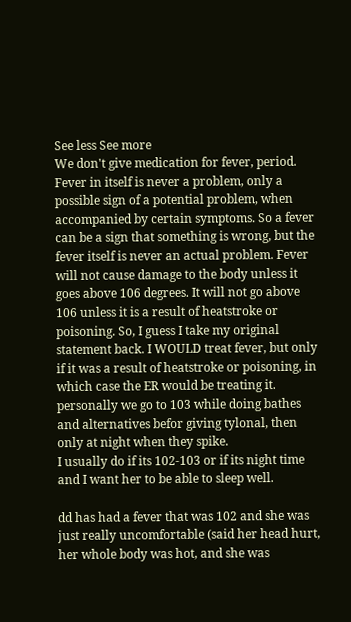See less See more
We don't give medication for fever, period. Fever in itself is never a problem, only a possible sign of a potential problem, when accompanied by certain symptoms. So a fever can be a sign that something is wrong, but the fever itself is never an actual problem. Fever will not cause damage to the body unless it goes above 106 degrees. It will not go above 106 unless it is a result of heatstroke or poisoning. So, I guess I take my original statement back. I WOULD treat fever, but only if it was a result of heatstroke or poisoning, in which case the ER would be treating it.
personally we go to 103 while doing bathes and alternatives befor giving tylonal, then only at night when they spike.
I usually do if its 102-103 or if its night time and I want her to be able to sleep well.

dd has had a fever that was 102 and she was just really uncomfortable (said her head hurt, her whole body was hot, and she was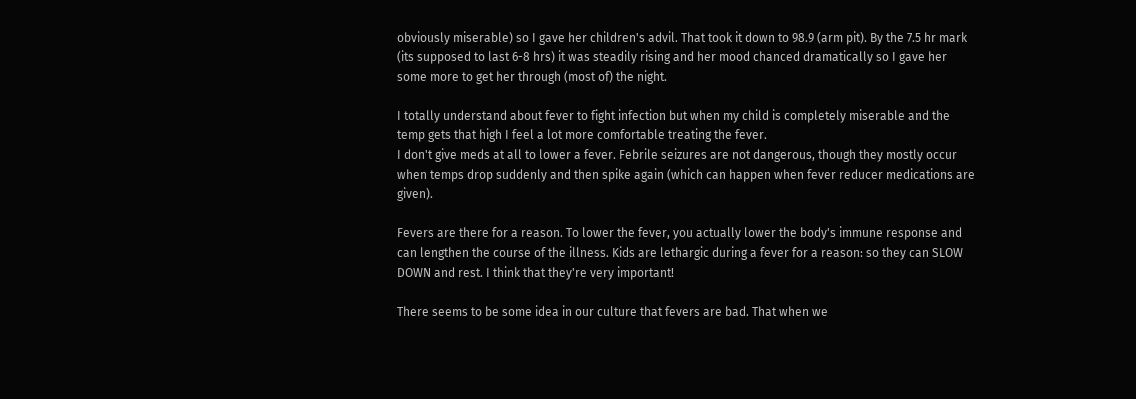obviously miserable) so I gave her children's advil. That took it down to 98.9 (arm pit). By the 7.5 hr mark (its supposed to last 6-8 hrs) it was steadily rising and her mood chanced dramatically so I gave her some more to get her through (most of) the night.

I totally understand about fever to fight infection but when my child is completely miserable and the temp gets that high I feel a lot more comfortable treating the fever.
I don't give meds at all to lower a fever. Febrile seizures are not dangerous, though they mostly occur when temps drop suddenly and then spike again (which can happen when fever reducer medications are given).

Fevers are there for a reason. To lower the fever, you actually lower the body's immune response and can lengthen the course of the illness. Kids are lethargic during a fever for a reason: so they can SLOW DOWN and rest. I think that they're very important!

There seems to be some idea in our culture that fevers are bad. That when we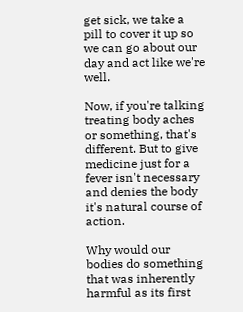get sick, we take a pill to cover it up so we can go about our day and act like we're well.

Now, if you're talking treating body aches or something, that's different. But to give medicine just for a fever isn't necessary and denies the body it's natural course of action.

Why would our bodies do something that was inherently harmful as its first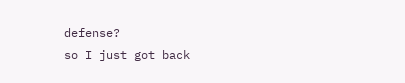defense?
so I just got back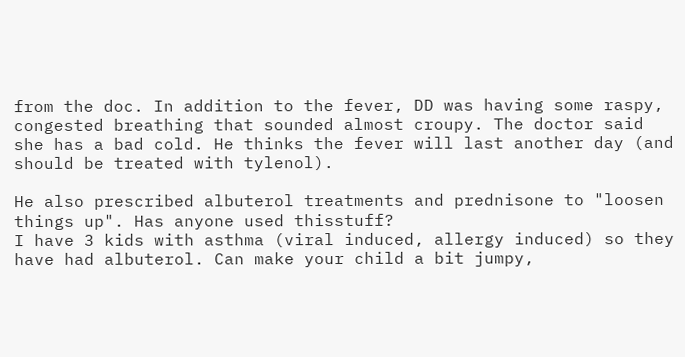from the doc. In addition to the fever, DD was having some raspy, congested breathing that sounded almost croupy. The doctor said she has a bad cold. He thinks the fever will last another day (and should be treated with tylenol).

He also prescribed albuterol treatments and prednisone to "loosen things up". Has anyone used thisstuff?
I have 3 kids with asthma (viral induced, allergy induced) so they have had albuterol. Can make your child a bit jumpy,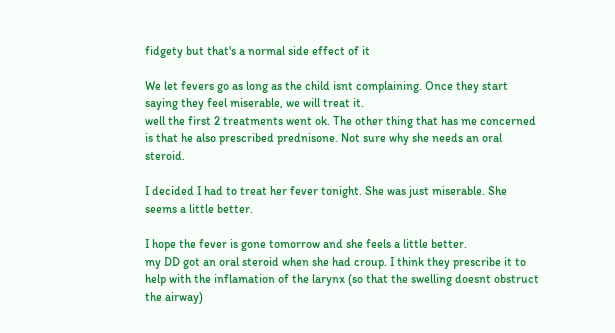fidgety but that's a normal side effect of it

We let fevers go as long as the child isnt complaining. Once they start saying they feel miserable, we will treat it.
well the first 2 treatments went ok. The other thing that has me concerned is that he also prescribed prednisone. Not sure why she needs an oral steroid.

I decided I had to treat her fever tonight. She was just miserable. She seems a little better.

I hope the fever is gone tomorrow and she feels a little better.
my DD got an oral steroid when she had croup. I think they prescribe it to help with the inflamation of the larynx (so that the swelling doesnt obstruct the airway)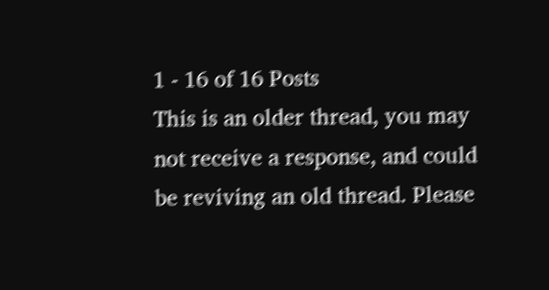1 - 16 of 16 Posts
This is an older thread, you may not receive a response, and could be reviving an old thread. Please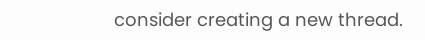consider creating a new thread.